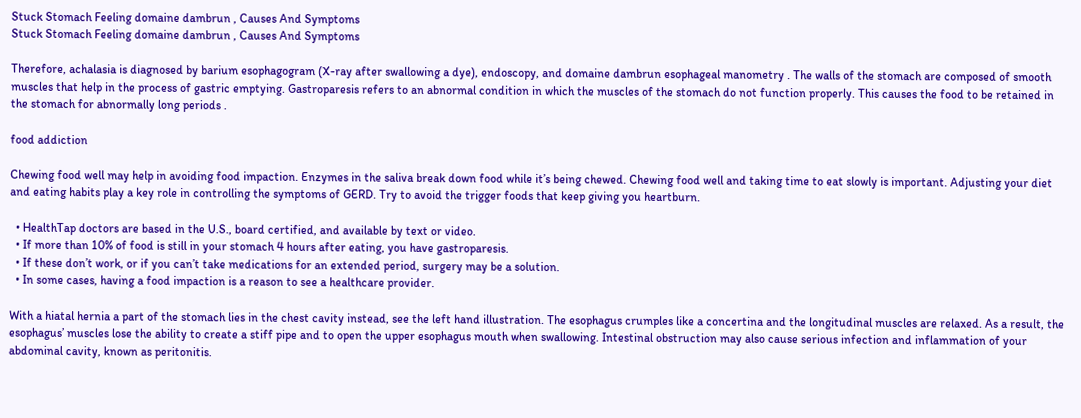Stuck Stomach Feeling domaine dambrun , Causes And Symptoms
Stuck Stomach Feeling domaine dambrun , Causes And Symptoms

Therefore, achalasia is diagnosed by barium esophagogram (X-ray after swallowing a dye), endoscopy, and domaine dambrun esophageal manometry . The walls of the stomach are composed of smooth muscles that help in the process of gastric emptying. Gastroparesis refers to an abnormal condition in which the muscles of the stomach do not function properly. This causes the food to be retained in the stomach for abnormally long periods .

food addiction

Chewing food well may help in avoiding food impaction. Enzymes in the saliva break down food while it’s being chewed. Chewing food well and taking time to eat slowly is important. Adjusting your diet and eating habits play a key role in controlling the symptoms of GERD. Try to avoid the trigger foods that keep giving you heartburn.

  • HealthTap doctors are based in the U.S., board certified, and available by text or video.
  • If more than 10% of food is still in your stomach 4 hours after eating, you have gastroparesis.
  • If these don’t work, or if you can’t take medications for an extended period, surgery may be a solution.
  • In some cases, having a food impaction is a reason to see a healthcare provider.

With a hiatal hernia a part of the stomach lies in the chest cavity instead, see the left hand illustration. The esophagus crumples like a concertina and the longitudinal muscles are relaxed. As a result, the esophagus’ muscles lose the ability to create a stiff pipe and to open the upper esophagus mouth when swallowing. Intestinal obstruction may also cause serious infection and inflammation of your abdominal cavity, known as peritonitis.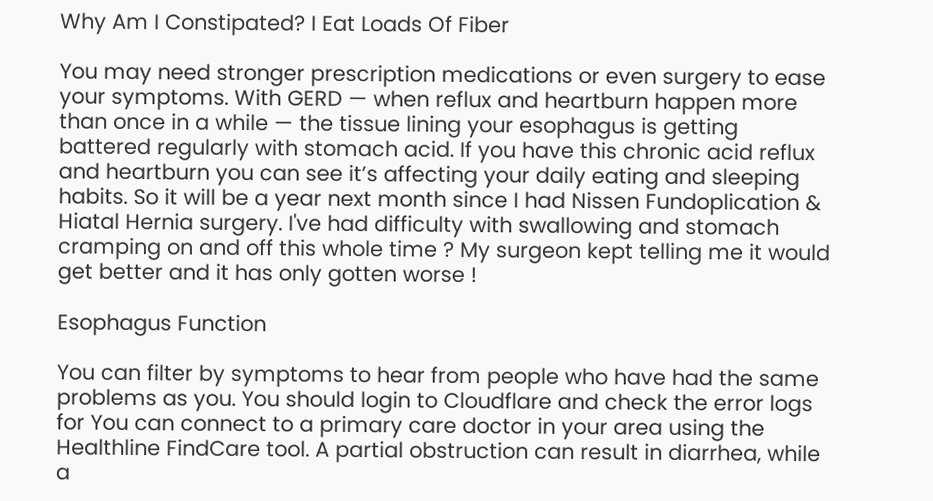Why Am I Constipated? I Eat Loads Of Fiber

You may need stronger prescription medications or even surgery to ease your symptoms. With GERD — when reflux and heartburn happen more than once in a while — the tissue lining your esophagus is getting battered regularly with stomach acid. If you have this chronic acid reflux and heartburn you can see it’s affecting your daily eating and sleeping habits. So it will be a year next month since I had Nissen Fundoplication & Hiatal Hernia surgery. I've had difficulty with swallowing and stomach cramping on and off this whole time ? My surgeon kept telling me it would get better and it has only gotten worse !

Esophagus Function

You can filter by symptoms to hear from people who have had the same problems as you. You should login to Cloudflare and check the error logs for You can connect to a primary care doctor in your area using the Healthline FindCare tool. A partial obstruction can result in diarrhea, while a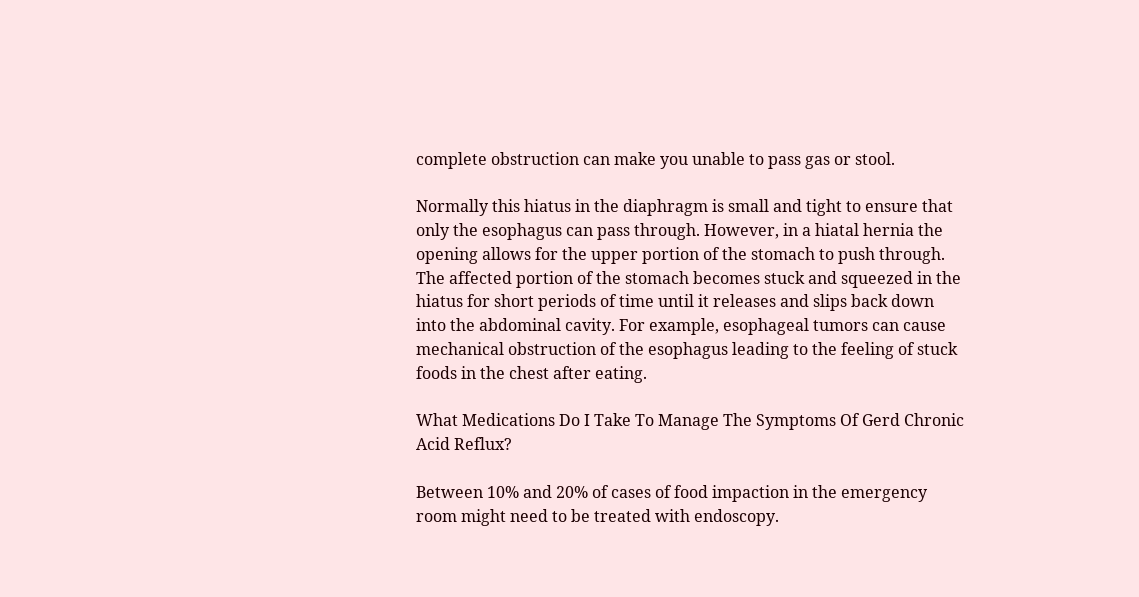complete obstruction can make you unable to pass gas or stool.

Normally this hiatus in the diaphragm is small and tight to ensure that only the esophagus can pass through. However, in a hiatal hernia the opening allows for the upper portion of the stomach to push through. The affected portion of the stomach becomes stuck and squeezed in the hiatus for short periods of time until it releases and slips back down into the abdominal cavity. For example, esophageal tumors can cause mechanical obstruction of the esophagus leading to the feeling of stuck foods in the chest after eating.

What Medications Do I Take To Manage The Symptoms Of Gerd Chronic Acid Reflux?

Between 10% and 20% of cases of food impaction in the emergency room might need to be treated with endoscopy.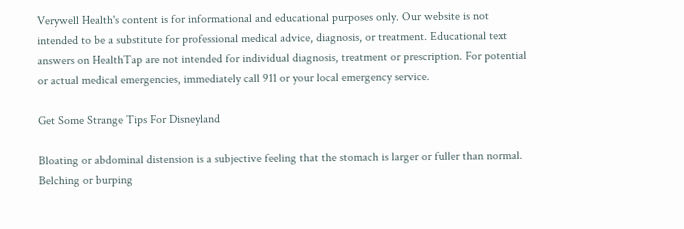Verywell Health's content is for informational and educational purposes only. Our website is not intended to be a substitute for professional medical advice, diagnosis, or treatment. Educational text answers on HealthTap are not intended for individual diagnosis, treatment or prescription. For potential or actual medical emergencies, immediately call 911 or your local emergency service.

Get Some Strange Tips For Disneyland

Bloating or abdominal distension is a subjective feeling that the stomach is larger or fuller than normal. Belching or burping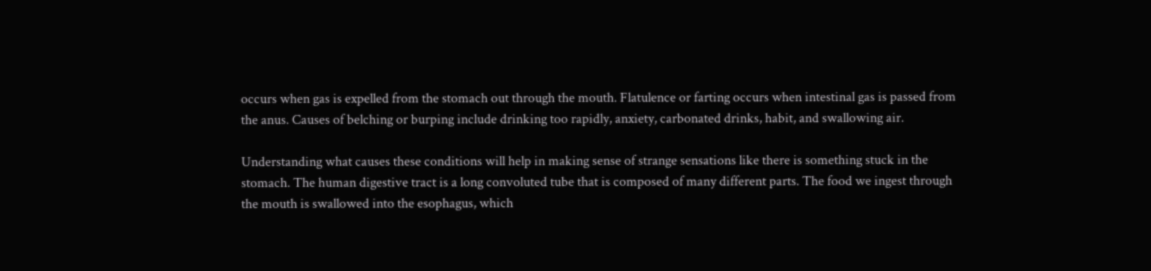occurs when gas is expelled from the stomach out through the mouth. Flatulence or farting occurs when intestinal gas is passed from the anus. Causes of belching or burping include drinking too rapidly, anxiety, carbonated drinks, habit, and swallowing air.

Understanding what causes these conditions will help in making sense of strange sensations like there is something stuck in the stomach. The human digestive tract is a long convoluted tube that is composed of many different parts. The food we ingest through the mouth is swallowed into the esophagus, which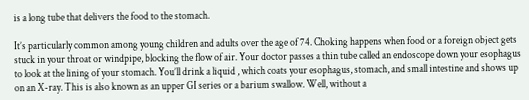is a long tube that delivers the food to the stomach.

It’s particularly common among young children and adults over the age of 74. Choking happens when food or a foreign object gets stuck in your throat or windpipe, blocking the flow of air. Your doctor passes a thin tube called an endoscope down your esophagus to look at the lining of your stomach. You’ll drink a liquid , which coats your esophagus, stomach, and small intestine and shows up on an X-ray. This is also known as an upper GI series or a barium swallow. Well, without a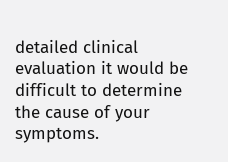detailed clinical evaluation it would be difficult to determine the cause of your symptoms.